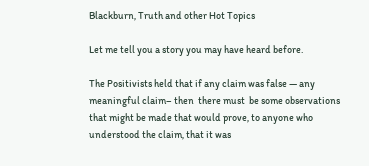Blackburn, Truth and other Hot Topics

Let me tell you a story you may have heard before.

The Positivists held that if any claim was false — any meaningful claim– then  there must  be some observations that might be made that would prove, to anyone who understood the claim, that it was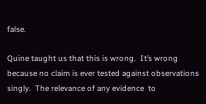false.

Quine taught us that this is wrong.  It’s wrong because no claim is ever tested against observations singly.  The relevance of any evidence  to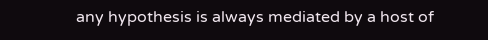any hypothesis is always mediated by a host of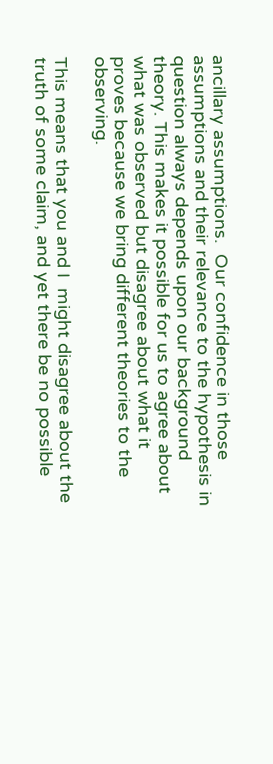ancillary assumptions.  Our confidence in those assumptions and their relevance to the hypothesis in question always depends upon our background theory. This makes it possible for us to agree about what was observed but disagree about what it proves because we bring different theories to the observing.

This means that you and I  might disagree about the truth of some claim, and yet there be no possible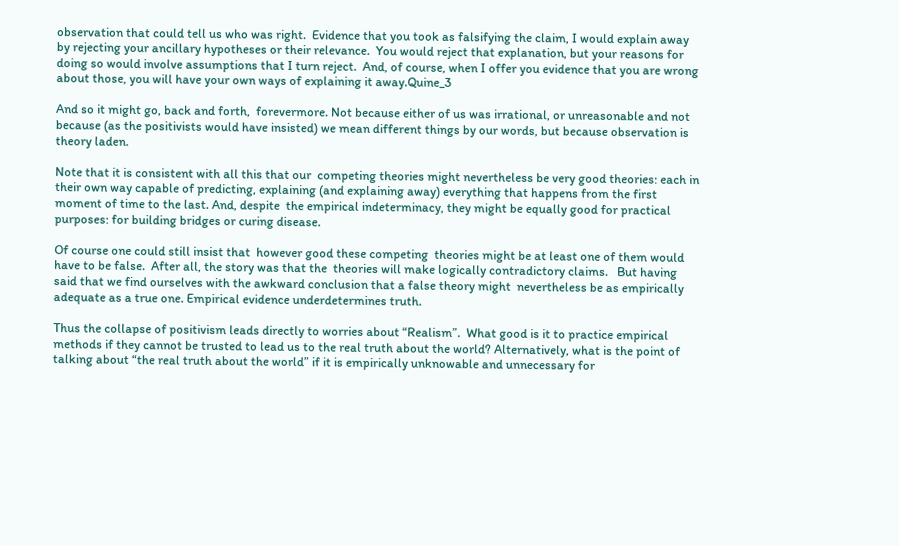observation that could tell us who was right.  Evidence that you took as falsifying the claim, I would explain away by rejecting your ancillary hypotheses or their relevance.  You would reject that explanation, but your reasons for doing so would involve assumptions that I turn reject.  And, of course, when I offer you evidence that you are wrong about those, you will have your own ways of explaining it away.Quine_3

And so it might go, back and forth,  forevermore. Not because either of us was irrational, or unreasonable and not because (as the positivists would have insisted) we mean different things by our words, but because observation is theory laden.

Note that it is consistent with all this that our  competing theories might nevertheless be very good theories: each in their own way capable of predicting, explaining (and explaining away) everything that happens from the first moment of time to the last. And, despite  the empirical indeterminacy, they might be equally good for practical purposes: for building bridges or curing disease.

Of course one could still insist that  however good these competing  theories might be at least one of them would have to be false.  After all, the story was that the  theories will make logically contradictory claims.   But having said that we find ourselves with the awkward conclusion that a false theory might  nevertheless be as empirically adequate as a true one. Empirical evidence underdetermines truth.

Thus the collapse of positivism leads directly to worries about “Realism”.  What good is it to practice empirical methods if they cannot be trusted to lead us to the real truth about the world? Alternatively, what is the point of talking about “the real truth about the world” if it is empirically unknowable and unnecessary for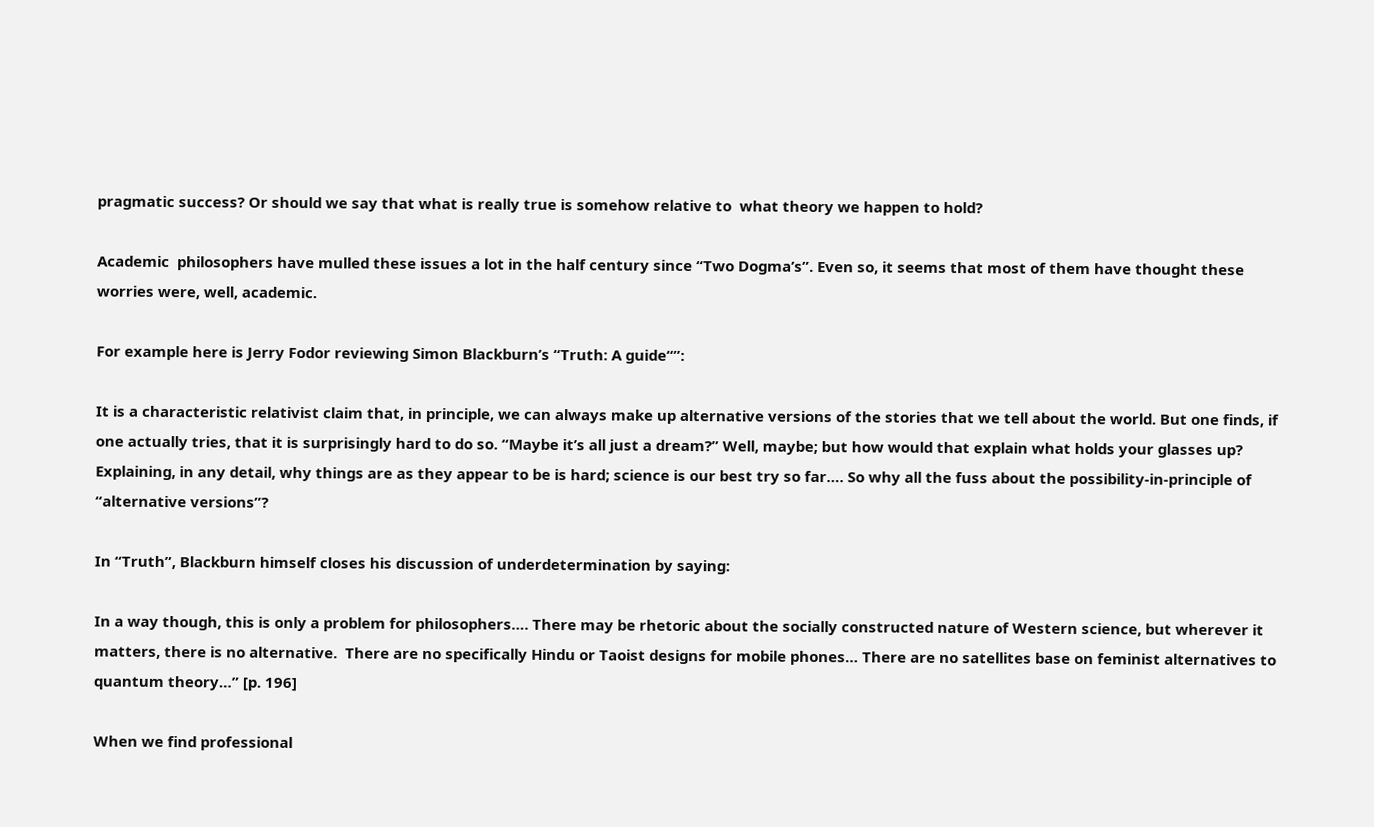pragmatic success? Or should we say that what is really true is somehow relative to  what theory we happen to hold?

Academic  philosophers have mulled these issues a lot in the half century since “Two Dogma’s”. Even so, it seems that most of them have thought these worries were, well, academic.

For example here is Jerry Fodor reviewing Simon Blackburn’s “Truth: A guide“”:

It is a characteristic relativist claim that, in principle, we can always make up alternative versions of the stories that we tell about the world. But one finds, if one actually tries, that it is surprisingly hard to do so. “Maybe it’s all just a dream?” Well, maybe; but how would that explain what holds your glasses up? Explaining, in any detail, why things are as they appear to be is hard; science is our best try so far…. So why all the fuss about the possibility-in-principle of “alternative versions”?

In “Truth”, Blackburn himself closes his discussion of underdetermination by saying:

In a way though, this is only a problem for philosophers…. There may be rhetoric about the socially constructed nature of Western science, but wherever it matters, there is no alternative.  There are no specifically Hindu or Taoist designs for mobile phones… There are no satellites base on feminist alternatives to quantum theory…” [p. 196]

When we find professional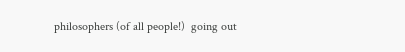philosophers (of all people!)  going out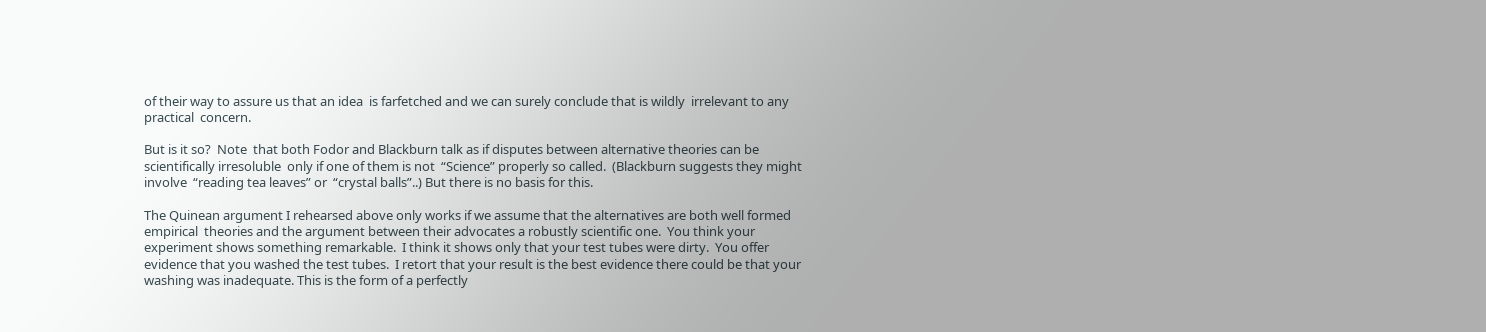of their way to assure us that an idea  is farfetched and we can surely conclude that is wildly  irrelevant to any practical  concern.

But is it so?  Note  that both Fodor and Blackburn talk as if disputes between alternative theories can be scientifically irresoluble  only if one of them is not  “Science” properly so called.  (Blackburn suggests they might involve  “reading tea leaves” or  “crystal balls”..) But there is no basis for this.

The Quinean argument I rehearsed above only works if we assume that the alternatives are both well formed empirical  theories and the argument between their advocates a robustly scientific one.  You think your experiment shows something remarkable.  I think it shows only that your test tubes were dirty.  You offer evidence that you washed the test tubes.  I retort that your result is the best evidence there could be that your washing was inadequate. This is the form of a perfectly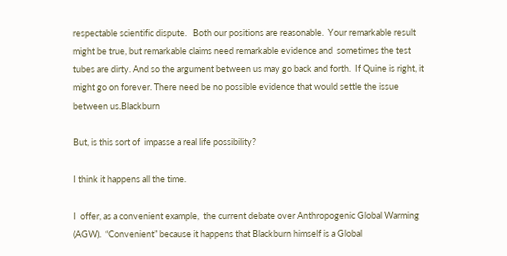respectable scientific dispute.   Both our positions are reasonable.  Your remarkable result might be true, but remarkable claims need remarkable evidence and  sometimes the test tubes are dirty. And so the argument between us may go back and forth.  If Quine is right, it might go on forever. There need be no possible evidence that would settle the issue between us.Blackburn

But, is this sort of  impasse a real life possibility?

I think it happens all the time.

I  offer, as a convenient example,  the current debate over Anthropogenic Global Warming (AGW).  “Convenient” because it happens that Blackburn himself is a Global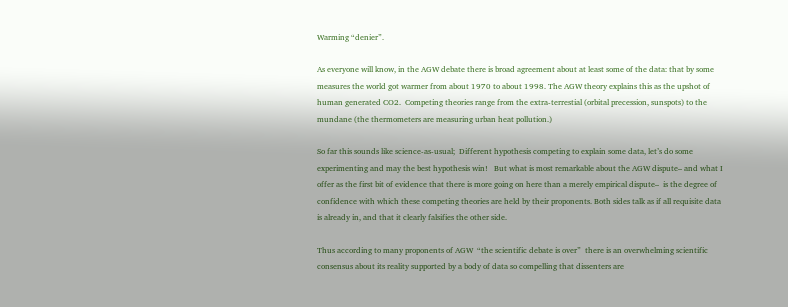Warming “denier”.

As everyone will know, in the AGW debate there is broad agreement about at least some of the data: that by some measures the world got warmer from about 1970 to about 1998. The AGW theory explains this as the upshot of human generated CO2.  Competing theories range from the extra-terrestial (orbital precession, sunspots) to the mundane (the thermometers are measuring urban heat pollution.)

So far this sounds like science-as-usual;  Different hypothesis competing to explain some data, let’s do some experimenting and may the best hypothesis win!   But what is most remarkable about the AGW dispute– and what I offer as the first bit of evidence that there is more going on here than a merely empirical dispute–  is the degree of  confidence with which these competing theories are held by their proponents. Both sides talk as if all requisite data is already in, and that it clearly falsifies the other side.

Thus according to many proponents of AGW  “the scientific debate is over”  there is an overwhelming scientific consensus about its reality supported by a body of data so compelling that dissenters are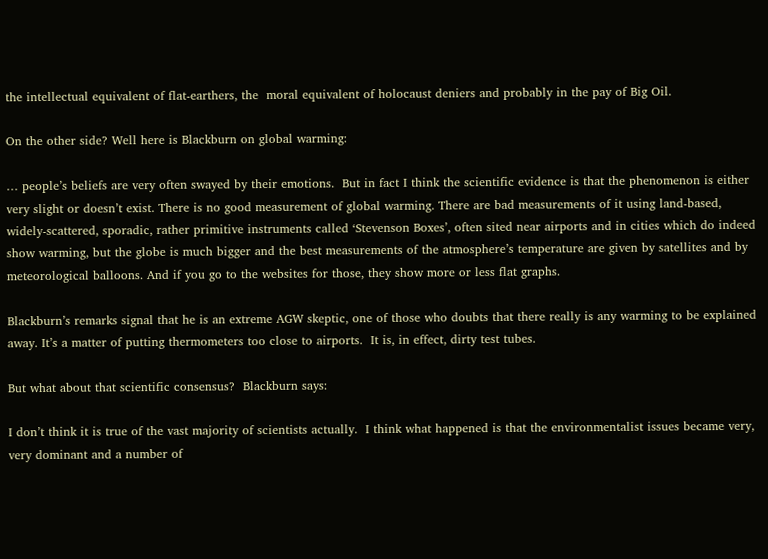the intellectual equivalent of flat-earthers, the  moral equivalent of holocaust deniers and probably in the pay of Big Oil.

On the other side? Well here is Blackburn on global warming:

… people’s beliefs are very often swayed by their emotions.  But in fact I think the scientific evidence is that the phenomenon is either very slight or doesn’t exist. There is no good measurement of global warming. There are bad measurements of it using land-based, widely-scattered, sporadic, rather primitive instruments called ‘Stevenson Boxes’, often sited near airports and in cities which do indeed show warming, but the globe is much bigger and the best measurements of the atmosphere’s temperature are given by satellites and by meteorological balloons. And if you go to the websites for those, they show more or less flat graphs.

Blackburn’s remarks signal that he is an extreme AGW skeptic, one of those who doubts that there really is any warming to be explained away. It’s a matter of putting thermometers too close to airports.  It is, in effect, dirty test tubes.

But what about that scientific consensus?  Blackburn says:

I don’t think it is true of the vast majority of scientists actually.  I think what happened is that the environmentalist issues became very, very dominant and a number of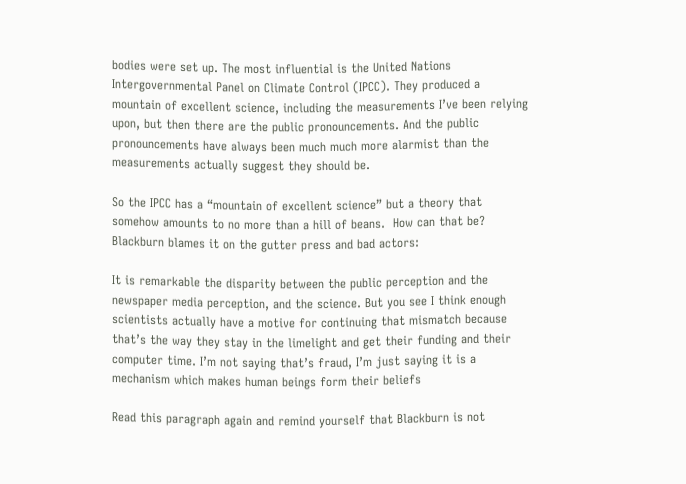bodies were set up. The most influential is the United Nations Intergovernmental Panel on Climate Control (IPCC). They produced a mountain of excellent science, including the measurements I’ve been relying upon, but then there are the public pronouncements. And the public pronouncements have always been much much more alarmist than the measurements actually suggest they should be.

So the IPCC has a “mountain of excellent science” but a theory that somehow amounts to no more than a hill of beans.  How can that be?  Blackburn blames it on the gutter press and bad actors:

It is remarkable the disparity between the public perception and the newspaper media perception, and the science. But you see I think enough scientists actually have a motive for continuing that mismatch because that’s the way they stay in the limelight and get their funding and their computer time. I’m not saying that’s fraud, I’m just saying it is a mechanism which makes human beings form their beliefs

Read this paragraph again and remind yourself that Blackburn is not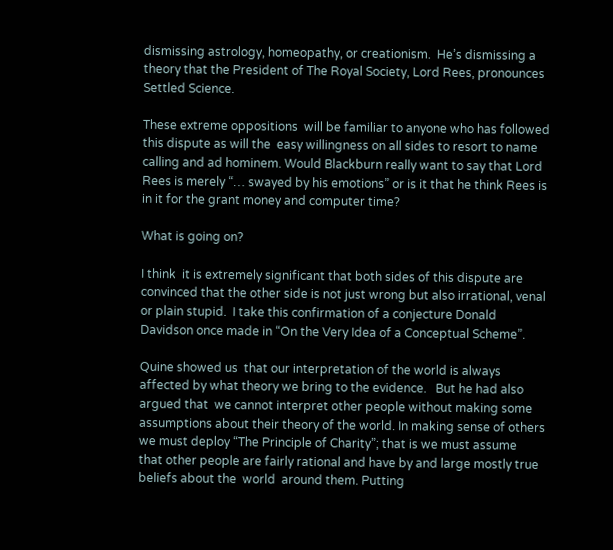dismissing astrology, homeopathy, or creationism.  He’s dismissing a theory that the President of The Royal Society, Lord Rees, pronounces Settled Science.

These extreme oppositions  will be familiar to anyone who has followed this dispute as will the  easy willingness on all sides to resort to name calling and ad hominem. Would Blackburn really want to say that Lord Rees is merely “… swayed by his emotions” or is it that he think Rees is in it for the grant money and computer time?

What is going on?

I think  it is extremely significant that both sides of this dispute are convinced that the other side is not just wrong but also irrational, venal or plain stupid.  I take this confirmation of a conjecture Donald Davidson once made in “On the Very Idea of a Conceptual Scheme”.

Quine showed us  that our interpretation of the world is always affected by what theory we bring to the evidence.   But he had also argued that  we cannot interpret other people without making some assumptions about their theory of the world. In making sense of others we must deploy “The Principle of Charity”; that is we must assume  that other people are fairly rational and have by and large mostly true beliefs about the  world  around them. Putting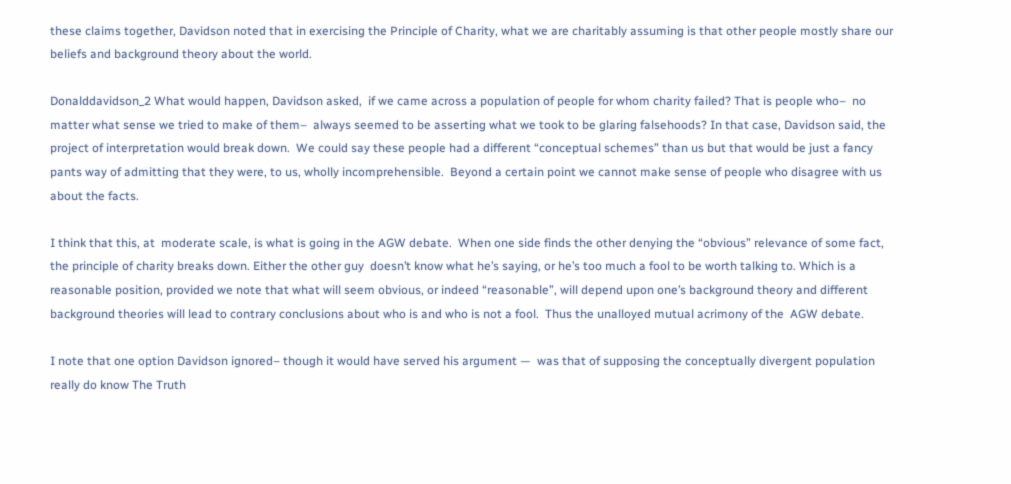these claims together, Davidson noted that in exercising the Principle of Charity, what we are charitably assuming is that other people mostly share our beliefs and background theory about the world.

Donalddavidson_2 What would happen, Davidson asked,  if we came across a population of people for whom charity failed? That is people who–  no matter what sense we tried to make of them–  always seemed to be asserting what we took to be glaring falsehoods? In that case, Davidson said, the project of interpretation would break down.  We could say these people had a different “conceptual schemes” than us but that would be just a fancy pants way of admitting that they were, to us, wholly incomprehensible.  Beyond a certain point we cannot make sense of people who disagree with us about the facts.

I think that this, at  moderate scale, is what is going in the AGW debate.  When one side finds the other denying the “obvious” relevance of some fact,  the principle of charity breaks down. Either the other guy  doesn’t know what he’s saying, or he’s too much a fool to be worth talking to. Which is a reasonable position, provided we note that what will seem obvious, or indeed “reasonable”, will depend upon one’s background theory and different background theories will lead to contrary conclusions about who is and who is not a fool.  Thus the unalloyed mutual acrimony of the  AGW debate.

I note that one option Davidson ignored– though it would have served his argument —  was that of supposing the conceptually divergent population really do know The Truth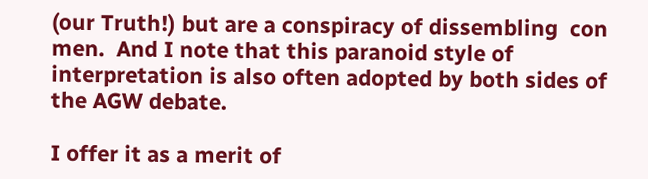(our Truth!) but are a conspiracy of dissembling  con men.  And I note that this paranoid style of  interpretation is also often adopted by both sides of the AGW debate.

I offer it as a merit of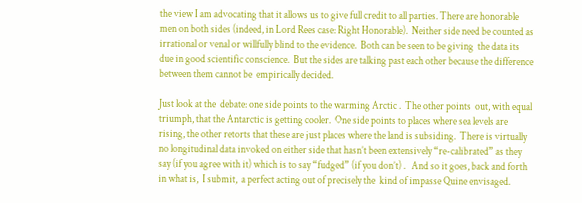the view I am advocating that it allows us to give full credit to all parties. There are honorable men on both sides (indeed, in Lord Rees case: Right Honorable).  Neither side need be counted as irrational or venal or willfully blind to the evidence.  Both can be seen to be giving  the data its due in good scientific conscience.  But the sides are talking past each other because the difference between them cannot be  empirically decided.

Just look at the  debate: one side points to the warming Arctic .  The other points  out, with equal triumph, that the Antarctic is getting cooler.  One side points to places where sea levels are rising, the other retorts that these are just places where the land is subsiding.  There is virtually no longitudinal data invoked on either side that hasn’t been extensively “re-calibrated” as they say (if you agree with it) which is to say “fudged” (if you don’t) .   And so it goes, back and forth in what is,  I submit,  a perfect acting out of precisely the  kind of impasse Quine envisaged.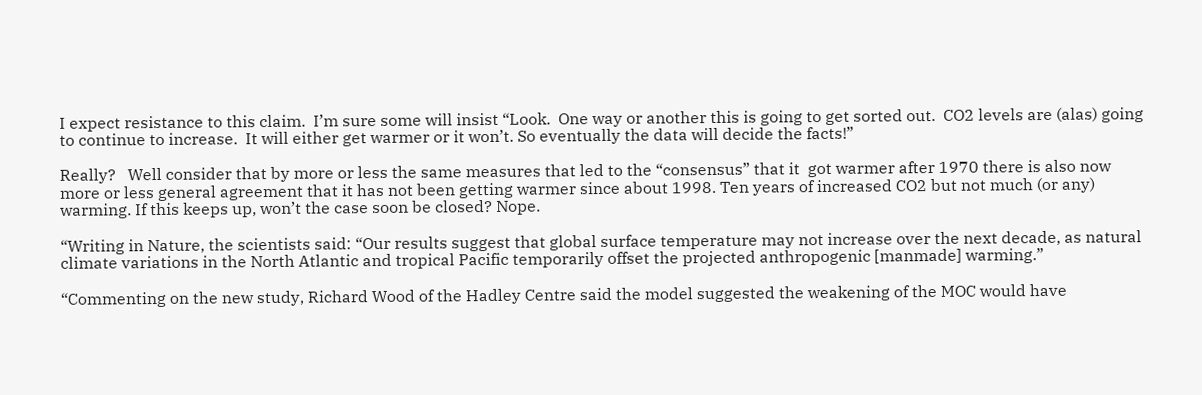I expect resistance to this claim.  I’m sure some will insist “Look.  One way or another this is going to get sorted out.  CO2 levels are (alas) going to continue to increase.  It will either get warmer or it won’t. So eventually the data will decide the facts!”

Really?   Well consider that by more or less the same measures that led to the “consensus” that it  got warmer after 1970 there is also now more or less general agreement that it has not been getting warmer since about 1998. Ten years of increased CO2 but not much (or any) warming. If this keeps up, won’t the case soon be closed? Nope.

“Writing in Nature, the scientists said: “Our results suggest that global surface temperature may not increase over the next decade, as natural climate variations in the North Atlantic and tropical Pacific temporarily offset the projected anthropogenic [manmade] warming.”

“Commenting on the new study, Richard Wood of the Hadley Centre said the model suggested the weakening of the MOC would have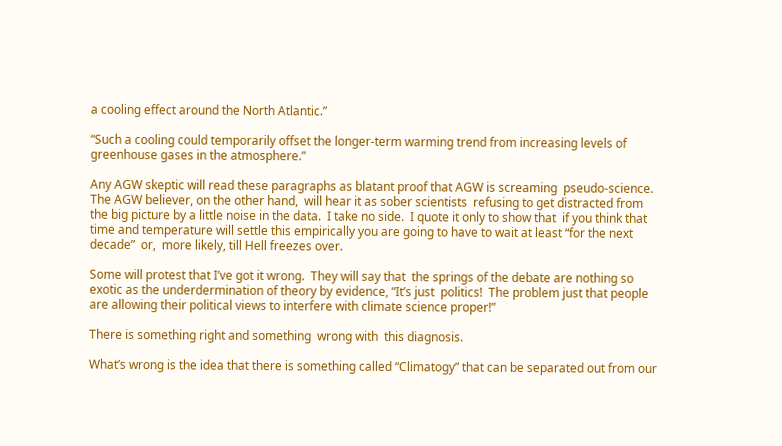a cooling effect around the North Atlantic.”

“Such a cooling could temporarily offset the longer-term warming trend from increasing levels of greenhouse gases in the atmosphere.”

Any AGW skeptic will read these paragraphs as blatant proof that AGW is screaming  pseudo-science.  The AGW believer, on the other hand,  will hear it as sober scientists  refusing to get distracted from the big picture by a little noise in the data.  I take no side.  I quote it only to show that  if you think that time and temperature will settle this empirically you are going to have to wait at least “for the next decade”  or,  more likely, till Hell freezes over.

Some will protest that I’ve got it wrong.  They will say that  the springs of the debate are nothing so exotic as the underdermination of theory by evidence, “It’s just  politics!  The problem just that people are allowing their political views to interfere with climate science proper!”

There is something right and something  wrong with  this diagnosis.

What’s wrong is the idea that there is something called “Climatogy” that can be separated out from our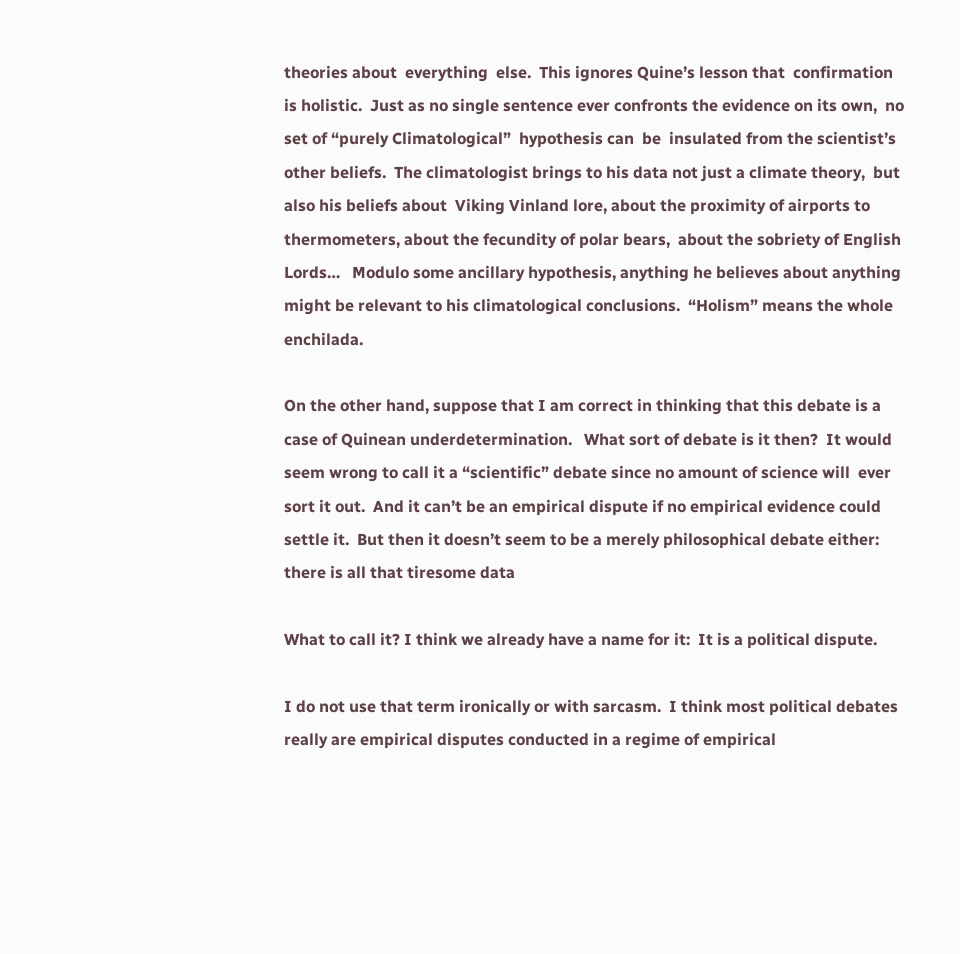theories about  everything  else.  This ignores Quine’s lesson that  confirmation is holistic.  Just as no single sentence ever confronts the evidence on its own,  no set of “purely Climatological”  hypothesis can  be  insulated from the scientist’s other beliefs.  The climatologist brings to his data not just a climate theory,  but also his beliefs about  Viking Vinland lore, about the proximity of airports to thermometers, about the fecundity of polar bears,  about the sobriety of English Lords…   Modulo some ancillary hypothesis, anything he believes about anything might be relevant to his climatological conclusions.  “Holism” means the whole enchilada.

On the other hand, suppose that I am correct in thinking that this debate is a case of Quinean underdetermination.   What sort of debate is it then?  It would seem wrong to call it a “scientific” debate since no amount of science will  ever sort it out.  And it can’t be an empirical dispute if no empirical evidence could settle it.  But then it doesn’t seem to be a merely philosophical debate either: there is all that tiresome data

What to call it? I think we already have a name for it:  It is a political dispute.

I do not use that term ironically or with sarcasm.  I think most political debates really are empirical disputes conducted in a regime of empirical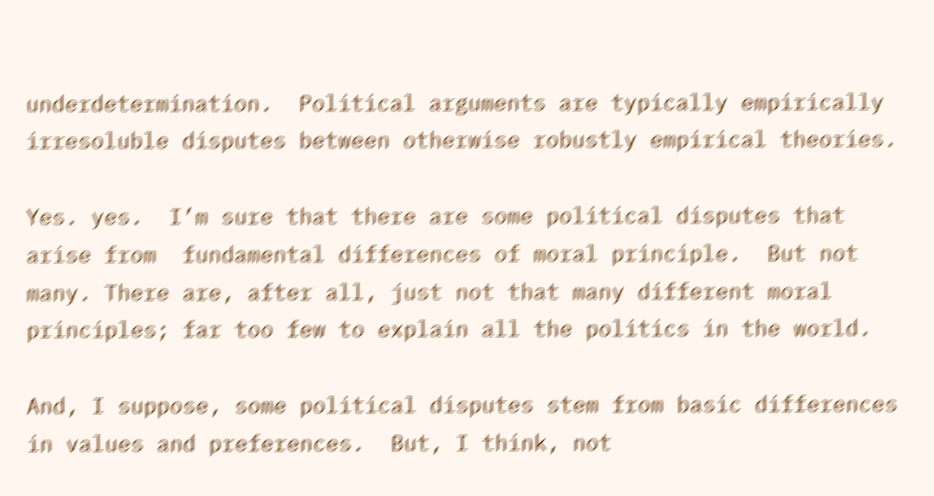underdetermination.  Political arguments are typically empirically irresoluble disputes between otherwise robustly empirical theories.

Yes. yes.  I’m sure that there are some political disputes that arise from  fundamental differences of moral principle.  But not many. There are, after all, just not that many different moral principles; far too few to explain all the politics in the world.

And, I suppose, some political disputes stem from basic differences in values and preferences.  But, I think, not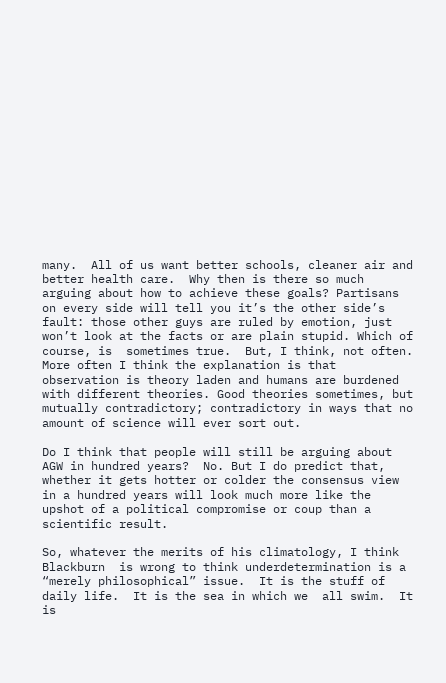many.  All of us want better schools, cleaner air and better health care.  Why then is there so much arguing about how to achieve these goals? Partisans on every side will tell you it’s the other side’s fault: those other guys are ruled by emotion, just won’t look at the facts or are plain stupid. Which of course, is  sometimes true.  But, I think, not often.  More often I think the explanation is that observation is theory laden and humans are burdened with different theories. Good theories sometimes, but mutually contradictory; contradictory in ways that no amount of science will ever sort out.

Do I think that people will still be arguing about AGW in hundred years?  No. But I do predict that, whether it gets hotter or colder the consensus view in a hundred years will look much more like the upshot of a political compromise or coup than a scientific result.

So, whatever the merits of his climatology, I think Blackburn  is wrong to think underdetermination is a “merely philosophical” issue.  It is the stuff of daily life.  It is the sea in which we  all swim.  It is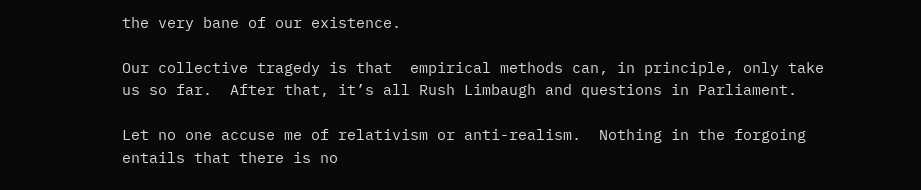the very bane of our existence.

Our collective tragedy is that  empirical methods can, in principle, only take us so far.  After that, it’s all Rush Limbaugh and questions in Parliament.

Let no one accuse me of relativism or anti-realism.  Nothing in the forgoing entails that there is no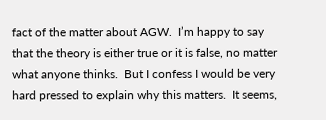fact of the matter about AGW.  I’m happy to say that the theory is either true or it is false, no matter what anyone thinks.  But I confess I would be very hard pressed to explain why this matters.  It seems,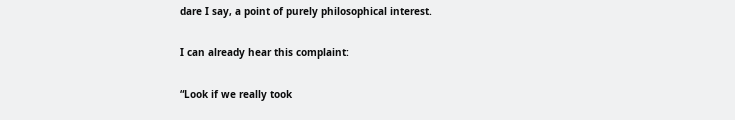dare I say, a point of purely philosophical interest.

I can already hear this complaint:

“Look if we really took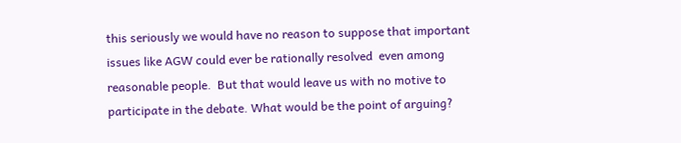this seriously we would have no reason to suppose that important issues like AGW could ever be rationally resolved  even among reasonable people.  But that would leave us with no motive to participate in the debate. What would be the point of arguing?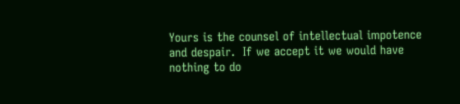Yours is the counsel of intellectual impotence and despair.  If we accept it we would have nothing to do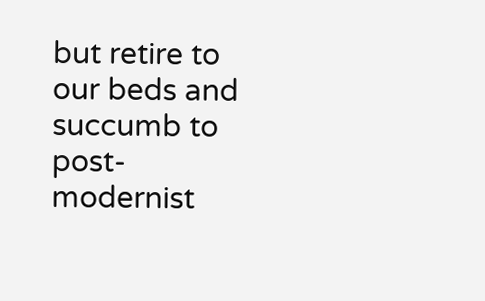but retire to our beds and succumb to post-modernist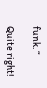funk. “

Quite right!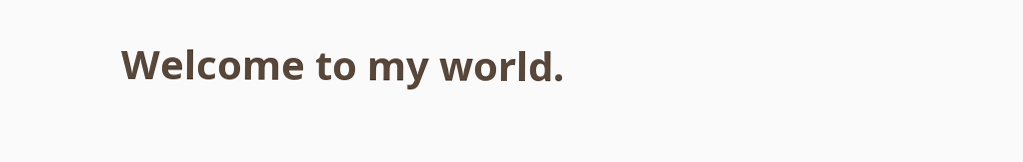Welcome to my world.